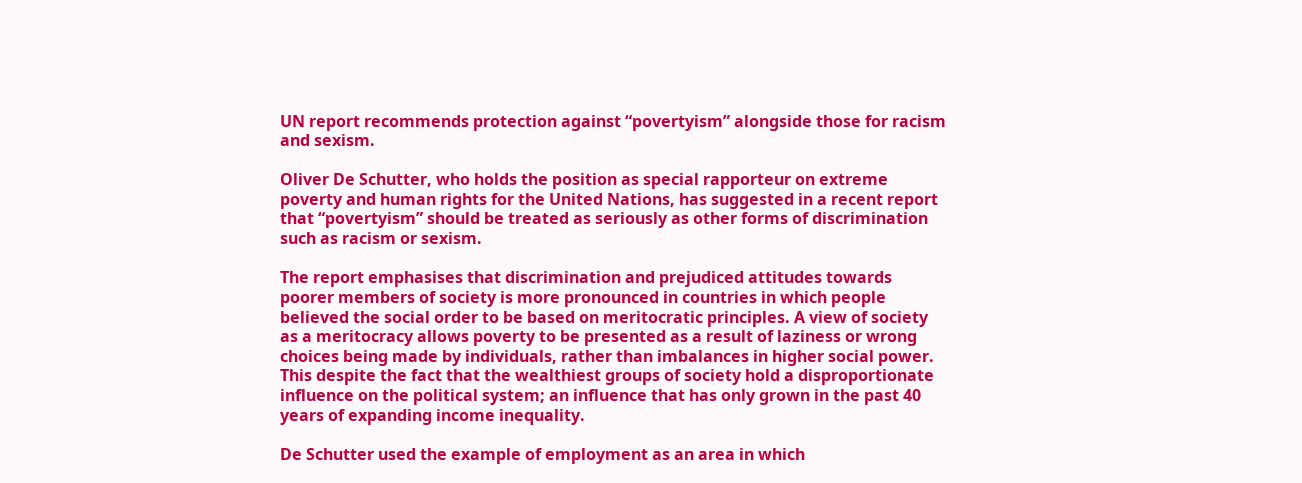UN report recommends protection against “povertyism” alongside those for racism and sexism.

Oliver De Schutter, who holds the position as special rapporteur on extreme poverty and human rights for the United Nations, has suggested in a recent report that “povertyism” should be treated as seriously as other forms of discrimination such as racism or sexism.

The report emphasises that discrimination and prejudiced attitudes towards poorer members of society is more pronounced in countries in which people believed the social order to be based on meritocratic principles. A view of society as a meritocracy allows poverty to be presented as a result of laziness or wrong choices being made by individuals, rather than imbalances in higher social power. This despite the fact that the wealthiest groups of society hold a disproportionate influence on the political system; an influence that has only grown in the past 40 years of expanding income inequality.

De Schutter used the example of employment as an area in which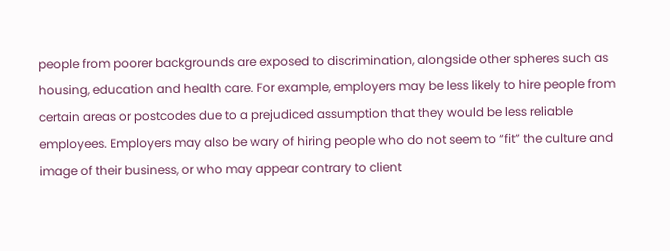people from poorer backgrounds are exposed to discrimination, alongside other spheres such as housing, education and health care. For example, employers may be less likely to hire people from certain areas or postcodes due to a prejudiced assumption that they would be less reliable employees. Employers may also be wary of hiring people who do not seem to “fit” the culture and image of their business, or who may appear contrary to client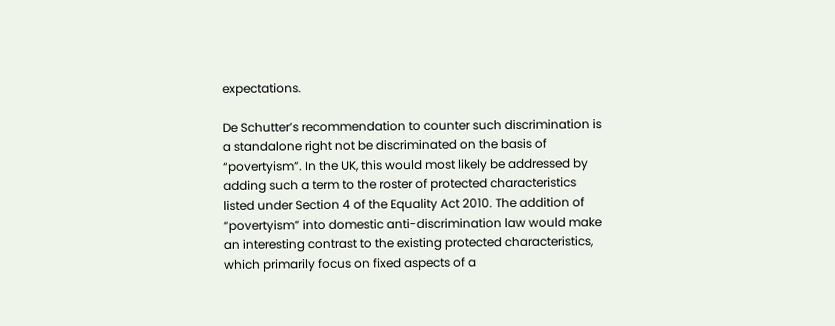expectations.

De Schutter’s recommendation to counter such discrimination is a standalone right not be discriminated on the basis of “povertyism”. In the UK, this would most likely be addressed by adding such a term to the roster of protected characteristics listed under Section 4 of the Equality Act 2010. The addition of “povertyism” into domestic anti-discrimination law would make an interesting contrast to the existing protected characteristics, which primarily focus on fixed aspects of a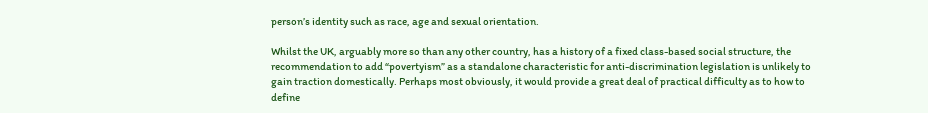person’s identity such as race, age and sexual orientation.

Whilst the UK, arguably more so than any other country, has a history of a fixed class-based social structure, the recommendation to add “povertyism” as a standalone characteristic for anti-discrimination legislation is unlikely to gain traction domestically. Perhaps most obviously, it would provide a great deal of practical difficulty as to how to define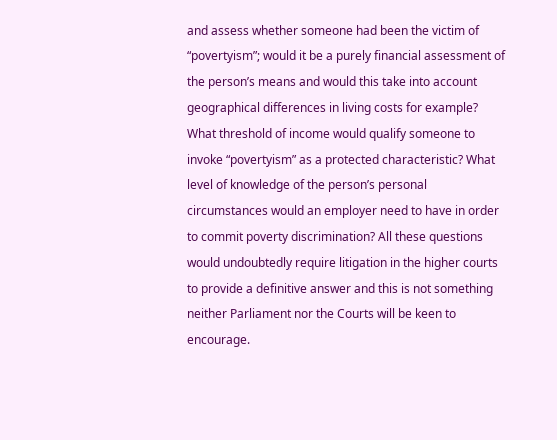and assess whether someone had been the victim of “povertyism”; would it be a purely financial assessment of the person’s means and would this take into account geographical differences in living costs for example? What threshold of income would qualify someone to invoke “povertyism” as a protected characteristic? What level of knowledge of the person’s personal circumstances would an employer need to have in order to commit poverty discrimination? All these questions would undoubtedly require litigation in the higher courts to provide a definitive answer and this is not something neither Parliament nor the Courts will be keen to encourage.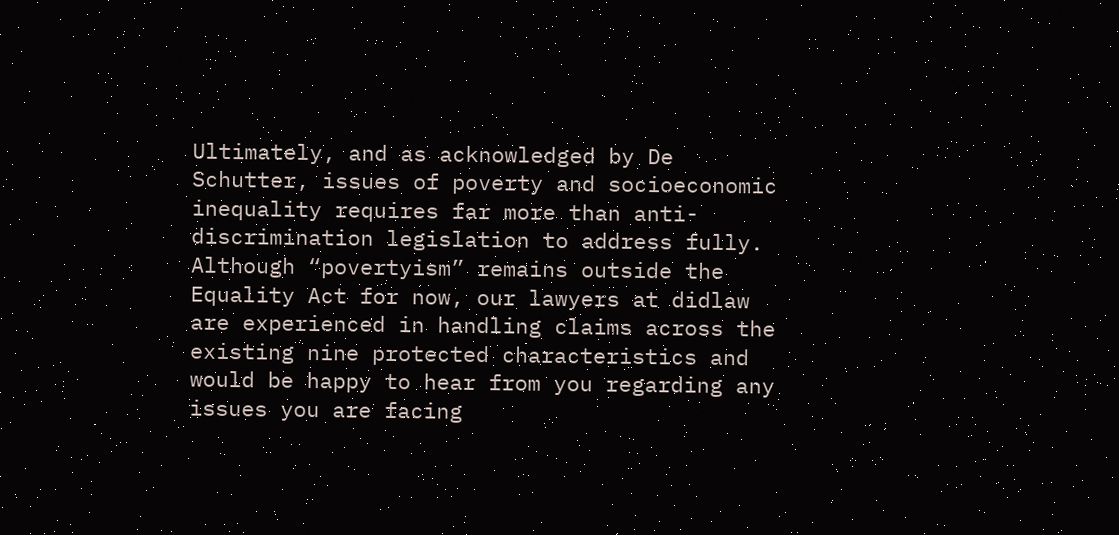Ultimately, and as acknowledged by De Schutter, issues of poverty and socioeconomic inequality requires far more than anti-discrimination legislation to address fully. Although “povertyism” remains outside the Equality Act for now, our lawyers at didlaw are experienced in handling claims across the existing nine protected characteristics and would be happy to hear from you regarding any issues you are facing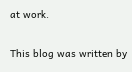at work.

This blog was written by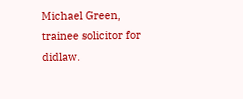Michael Green, trainee solicitor for didlaw.